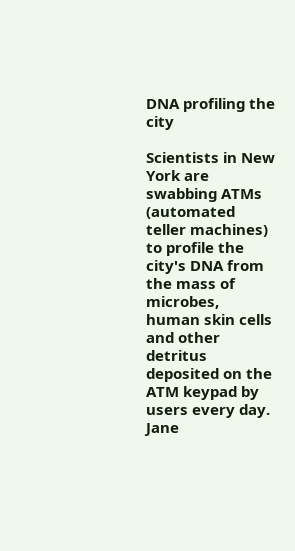DNA profiling the city

Scientists in New York are swabbing ATMs (automated teller machines) to profile the city's DNA from the mass of microbes, human skin cells and other detritus deposited on the ATM keypad by users every day. Jane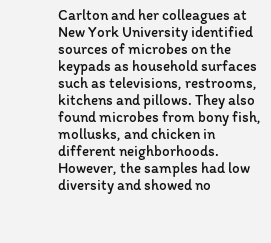Carlton and her colleagues at New York University identified sources of microbes on the keypads as household surfaces such as televisions, restrooms, kitchens and pillows. They also found microbes from bony fish, mollusks, and chicken in different neighborhoods. However, the samples had low diversity and showed no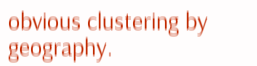obvious clustering by geography.